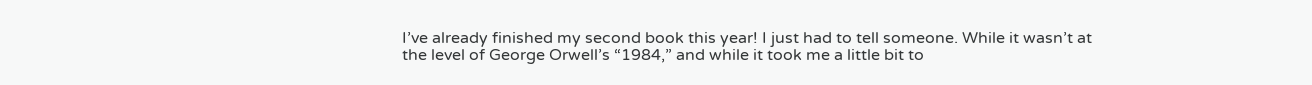I’ve already finished my second book this year! I just had to tell someone. While it wasn’t at the level of George Orwell’s “1984,” and while it took me a little bit to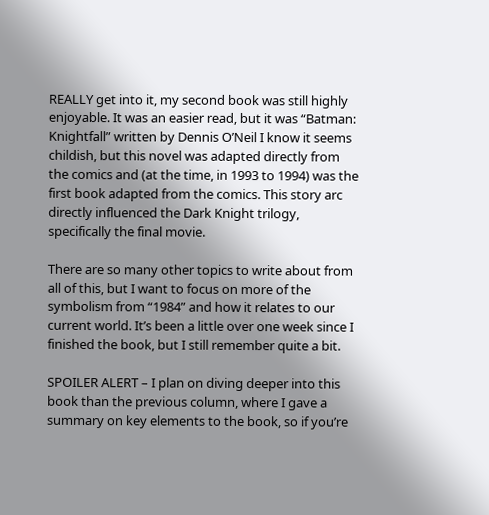REALLY get into it, my second book was still highly enjoyable. It was an easier read, but it was “Batman: Knightfall” written by Dennis O’Neil I know it seems childish, but this novel was adapted directly from the comics and (at the time, in 1993 to 1994) was the first book adapted from the comics. This story arc directly influenced the Dark Knight trilogy, specifically the final movie.

There are so many other topics to write about from all of this, but I want to focus on more of the symbolism from “1984” and how it relates to our current world. It’s been a little over one week since I finished the book, but I still remember quite a bit.

SPOILER ALERT – I plan on diving deeper into this book than the previous column, where I gave a summary on key elements to the book, so if you’re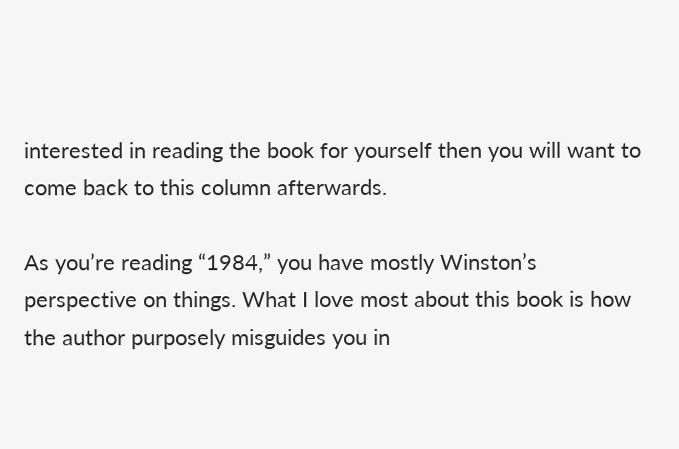interested in reading the book for yourself then you will want to come back to this column afterwards.

As you’re reading “1984,” you have mostly Winston’s perspective on things. What I love most about this book is how the author purposely misguides you in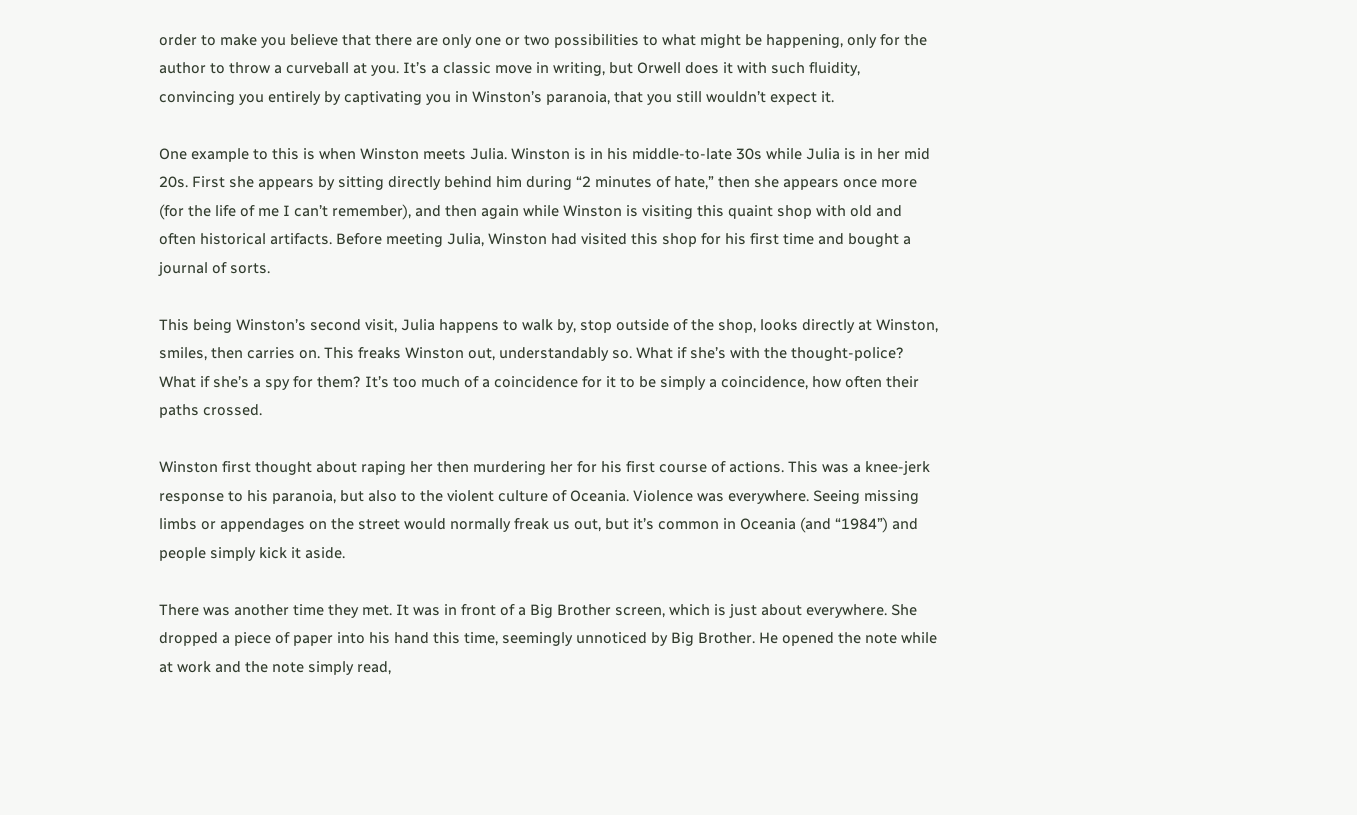order to make you believe that there are only one or two possibilities to what might be happening, only for the author to throw a curveball at you. It’s a classic move in writing, but Orwell does it with such fluidity, convincing you entirely by captivating you in Winston’s paranoia, that you still wouldn’t expect it.

One example to this is when Winston meets Julia. Winston is in his middle-to-late 30s while Julia is in her mid 20s. First she appears by sitting directly behind him during “2 minutes of hate,” then she appears once more (for the life of me I can’t remember), and then again while Winston is visiting this quaint shop with old and often historical artifacts. Before meeting Julia, Winston had visited this shop for his first time and bought a journal of sorts.

This being Winston’s second visit, Julia happens to walk by, stop outside of the shop, looks directly at Winston, smiles, then carries on. This freaks Winston out, understandably so. What if she’s with the thought-police? What if she’s a spy for them? It’s too much of a coincidence for it to be simply a coincidence, how often their paths crossed.

Winston first thought about raping her then murdering her for his first course of actions. This was a knee-jerk response to his paranoia, but also to the violent culture of Oceania. Violence was everywhere. Seeing missing limbs or appendages on the street would normally freak us out, but it’s common in Oceania (and “1984”) and people simply kick it aside.

There was another time they met. It was in front of a Big Brother screen, which is just about everywhere. She dropped a piece of paper into his hand this time, seemingly unnoticed by Big Brother. He opened the note while at work and the note simply read,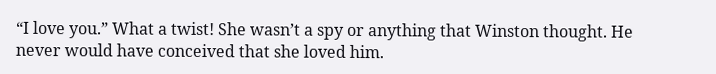“I love you.” What a twist! She wasn’t a spy or anything that Winston thought. He never would have conceived that she loved him.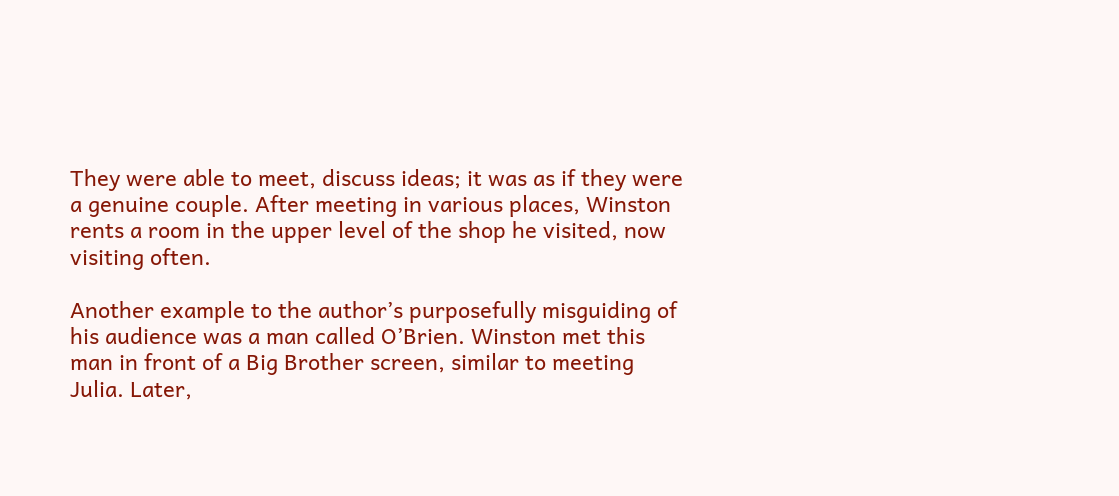They were able to meet, discuss ideas; it was as if they were a genuine couple. After meeting in various places, Winston rents a room in the upper level of the shop he visited, now visiting often.

Another example to the author’s purposefully misguiding of his audience was a man called O’Brien. Winston met this man in front of a Big Brother screen, similar to meeting Julia. Later,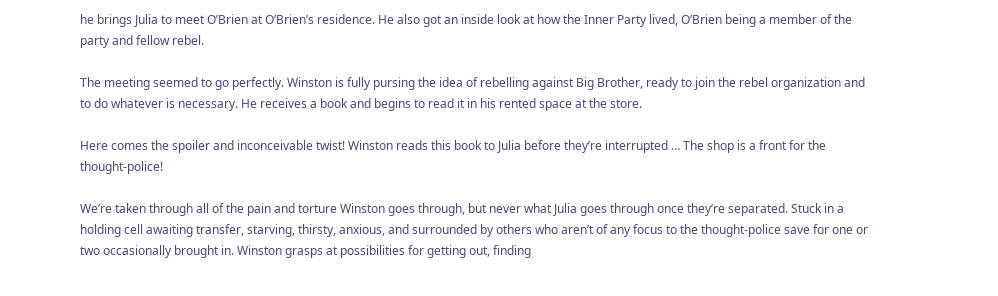he brings Julia to meet O’Brien at O’Brien’s residence. He also got an inside look at how the Inner Party lived, O’Brien being a member of the party and fellow rebel.

The meeting seemed to go perfectly. Winston is fully pursing the idea of rebelling against Big Brother, ready to join the rebel organization and to do whatever is necessary. He receives a book and begins to read it in his rented space at the store.

Here comes the spoiler and inconceivable twist! Winston reads this book to Julia before they’re interrupted … The shop is a front for the thought-police!

We’re taken through all of the pain and torture Winston goes through, but never what Julia goes through once they’re separated. Stuck in a holding cell awaiting transfer, starving, thirsty, anxious, and surrounded by others who aren’t of any focus to the thought-police save for one or two occasionally brought in. Winston grasps at possibilities for getting out, finding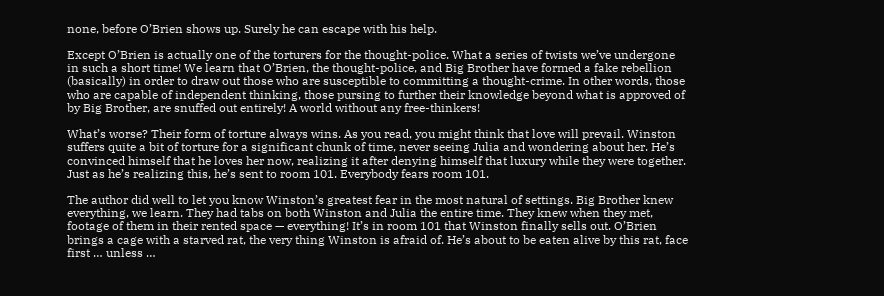none, before O’Brien shows up. Surely he can escape with his help.

Except O’Brien is actually one of the torturers for the thought-police. What a series of twists we’ve undergone in such a short time! We learn that O’Brien, the thought-police, and Big Brother have formed a fake rebellion (basically) in order to draw out those who are susceptible to committing a thought-crime. In other words, those who are capable of independent thinking, those pursing to further their knowledge beyond what is approved of by Big Brother, are snuffed out entirely! A world without any free-thinkers!

What’s worse? Their form of torture always wins. As you read, you might think that love will prevail. Winston suffers quite a bit of torture for a significant chunk of time, never seeing Julia and wondering about her. He’s convinced himself that he loves her now, realizing it after denying himself that luxury while they were together. Just as he’s realizing this, he’s sent to room 101. Everybody fears room 101.

The author did well to let you know Winston’s greatest fear in the most natural of settings. Big Brother knew everything, we learn. They had tabs on both Winston and Julia the entire time. They knew when they met, footage of them in their rented space — everything! It’s in room 101 that Winston finally sells out. O’Brien brings a cage with a starved rat, the very thing Winston is afraid of. He’s about to be eaten alive by this rat, face first … unless …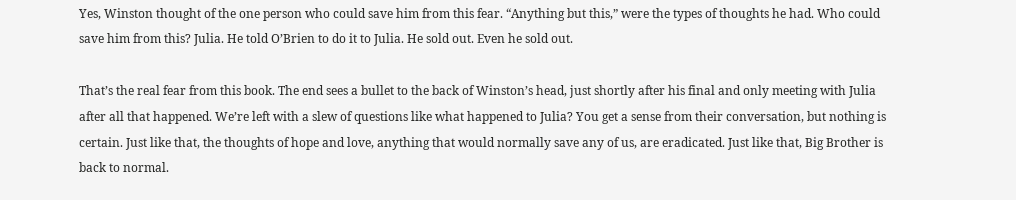Yes, Winston thought of the one person who could save him from this fear. “Anything but this,” were the types of thoughts he had. Who could save him from this? Julia. He told O’Brien to do it to Julia. He sold out. Even he sold out.

That’s the real fear from this book. The end sees a bullet to the back of Winston’s head, just shortly after his final and only meeting with Julia after all that happened. We’re left with a slew of questions like what happened to Julia? You get a sense from their conversation, but nothing is certain. Just like that, the thoughts of hope and love, anything that would normally save any of us, are eradicated. Just like that, Big Brother is back to normal.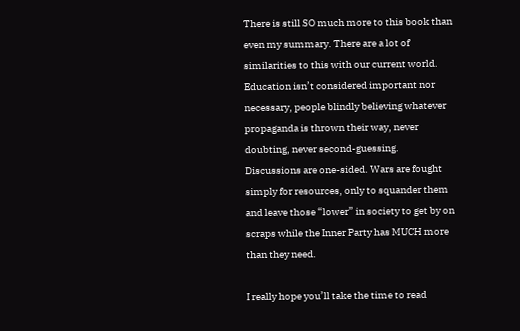There is still SO much more to this book than even my summary. There are a lot of similarities to this with our current world. Education isn’t considered important nor necessary, people blindly believing whatever propaganda is thrown their way, never doubting, never second-guessing. Discussions are one-sided. Wars are fought simply for resources, only to squander them and leave those “lower” in society to get by on scraps while the Inner Party has MUCH more than they need.

I really hope you’ll take the time to read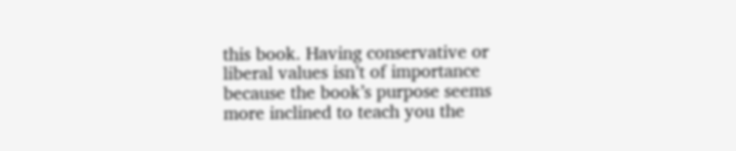this book. Having conservative or liberal values isn’t of importance because the book’s purpose seems more inclined to teach you the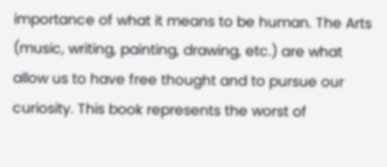importance of what it means to be human. The Arts (music, writing, painting, drawing, etc.) are what allow us to have free thought and to pursue our curiosity. This book represents the worst of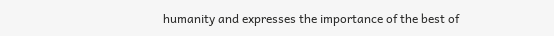humanity and expresses the importance of the best of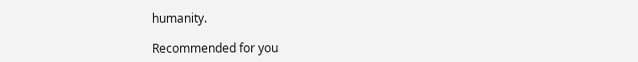humanity.

Recommended for you